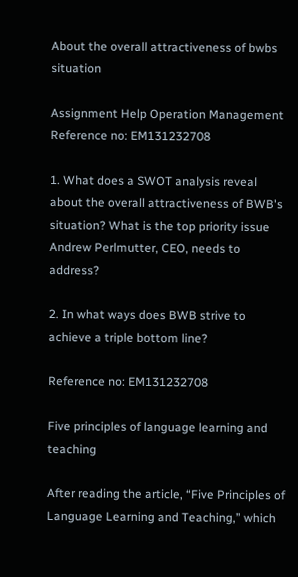About the overall attractiveness of bwbs situation

Assignment Help Operation Management
Reference no: EM131232708

1. What does a SWOT analysis reveal about the overall attractiveness of BWB's situation? What is the top priority issue Andrew Perlmutter, CEO, needs to address?

2. In what ways does BWB strive to achieve a triple bottom line?

Reference no: EM131232708

Five principles of language learning and teaching

After reading the article, “Five Principles of Language Learning and Teaching,” which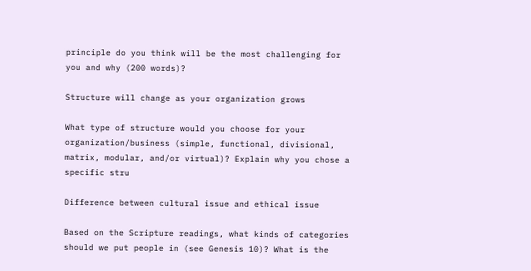principle do you think will be the most challenging for you and why (200 words)?

Structure will change as your organization grows

What type of structure would you choose for your organization/business (simple, functional, divisional, matrix, modular, and/or virtual)? Explain why you chose a specific stru

Difference between cultural issue and ethical issue

Based on the Scripture readings, what kinds of categories should we put people in (see Genesis 10)? What is the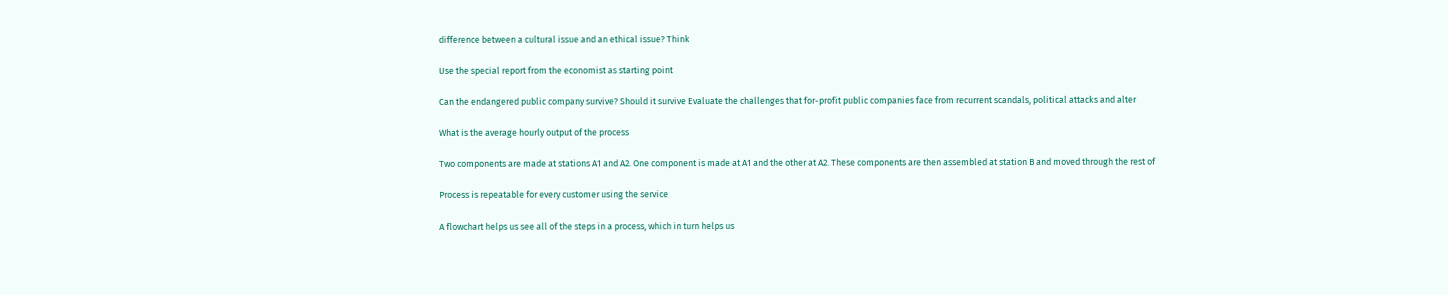difference between a cultural issue and an ethical issue? Think

Use the special report from the economist as starting point

Can the endangered public company survive? Should it survive Evaluate the challenges that for-profit public companies face from recurrent scandals, political attacks and alter

What is the average hourly output of the process

Two components are made at stations A1 and A2. One component is made at A1 and the other at A2. These components are then assembled at station B and moved through the rest of

Process is repeatable for every customer using the service

A flowchart helps us see all of the steps in a process, which in turn helps us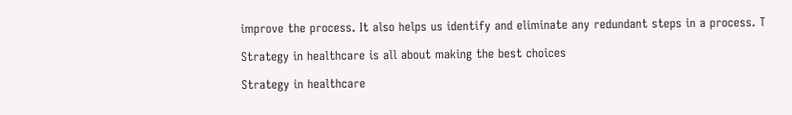improve the process. It also helps us identify and eliminate any redundant steps in a process. T

Strategy in healthcare is all about making the best choices

Strategy in healthcare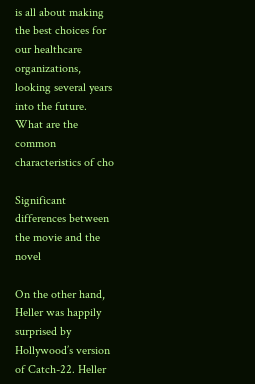is all about making the best choices for our healthcare organizations, looking several years into the future. What are the common characteristics of cho

Significant differences between the movie and the novel

On the other hand, Heller was happily surprised by Hollywood’s version of Catch-22. Heller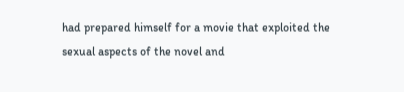had prepared himself for a movie that exploited the sexual aspects of the novel and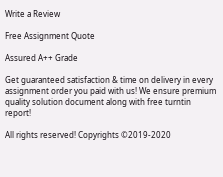Write a Review

Free Assignment Quote

Assured A++ Grade

Get guaranteed satisfaction & time on delivery in every assignment order you paid with us! We ensure premium quality solution document along with free turntin report!

All rights reserved! Copyrights ©2019-2020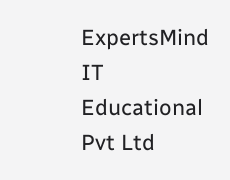ExpertsMind IT Educational Pvt Ltd